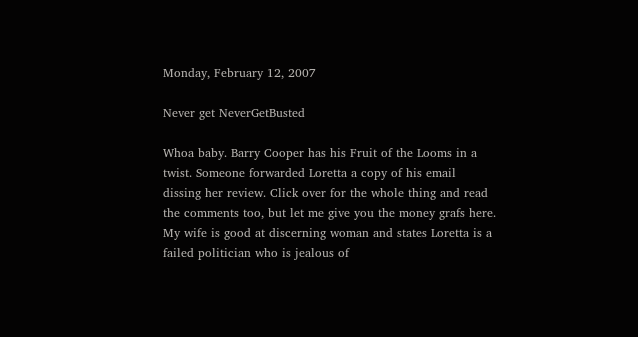Monday, February 12, 2007

Never get NeverGetBusted

Whoa baby. Barry Cooper has his Fruit of the Looms in a twist. Someone forwarded Loretta a copy of his email dissing her review. Click over for the whole thing and read the comments too, but let me give you the money grafs here.
My wife is good at discerning woman and states Loretta is a failed politician who is jealous of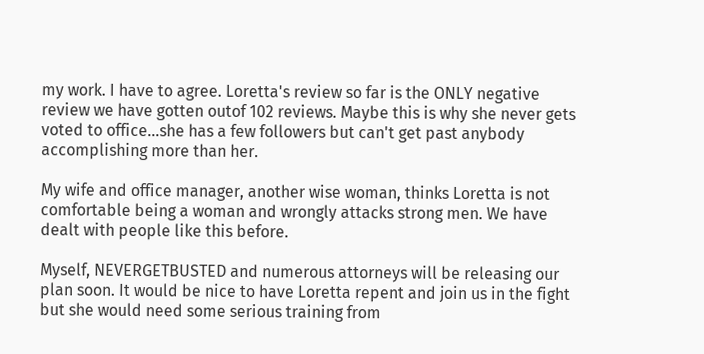my work. I have to agree. Loretta's review so far is the ONLY negative review we have gotten outof 102 reviews. Maybe this is why she never gets voted to office...she has a few followers but can't get past anybody accomplishing more than her.

My wife and office manager, another wise woman, thinks Loretta is not comfortable being a woman and wrongly attacks strong men. We have dealt with people like this before.

Myself, NEVERGETBUSTED and numerous attorneys will be releasing our plan soon. It would be nice to have Loretta repent and join us in the fight but she would need some serious training from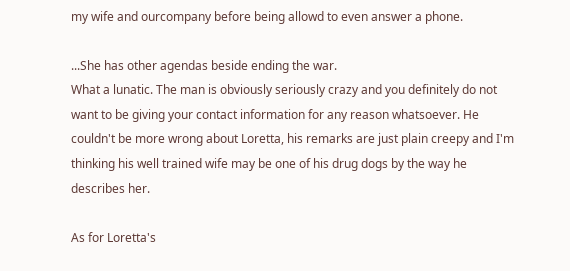my wife and ourcompany before being allowd to even answer a phone.

...She has other agendas beside ending the war.
What a lunatic. The man is obviously seriously crazy and you definitely do not want to be giving your contact information for any reason whatsoever. He couldn't be more wrong about Loretta, his remarks are just plain creepy and I'm thinking his well trained wife may be one of his drug dogs by the way he describes her.

As for Loretta's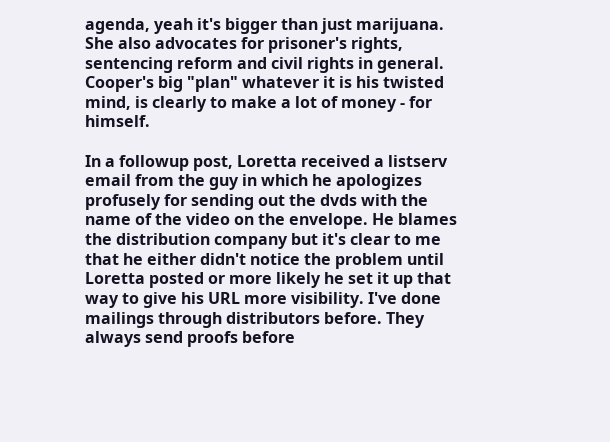agenda, yeah it's bigger than just marijuana. She also advocates for prisoner's rights, sentencing reform and civil rights in general. Cooper's big "plan" whatever it is his twisted mind, is clearly to make a lot of money - for himself.

In a followup post, Loretta received a listserv email from the guy in which he apologizes profusely for sending out the dvds with the name of the video on the envelope. He blames the distribution company but it's clear to me that he either didn't notice the problem until Loretta posted or more likely he set it up that way to give his URL more visibility. I've done mailings through distributors before. They always send proofs before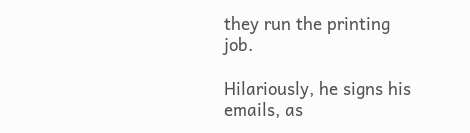they run the printing job.

Hilariously, he signs his emails, as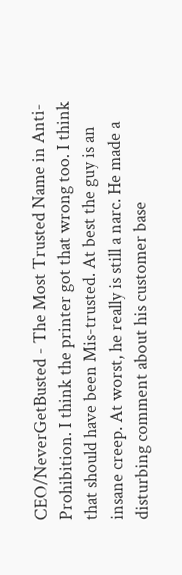CEO/NeverGetBusted - The Most Trusted Name in Anti-Prohibition. I think the printer got that wrong too. I think that should have been Mis-trusted. At best the guy is an insane creep. At worst, he really is still a narc. He made a disturbing comment about his customer base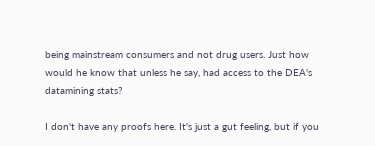being mainstream consumers and not drug users. Just how would he know that unless he say, had access to the DEA's datamining stats?

I don't have any proofs here. It's just a gut feeling, but if you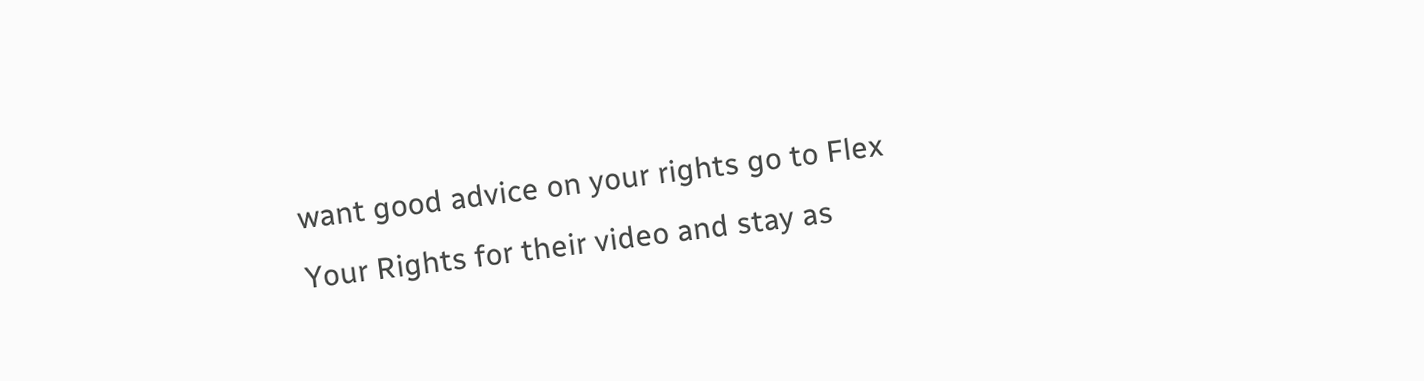want good advice on your rights go to Flex Your Rights for their video and stay as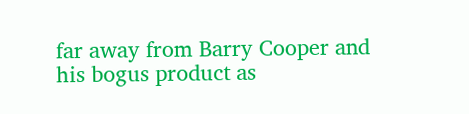far away from Barry Cooper and his bogus product as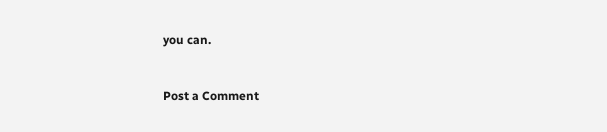you can.


Post a Comment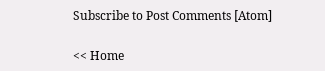Subscribe to Post Comments [Atom]

<< Home